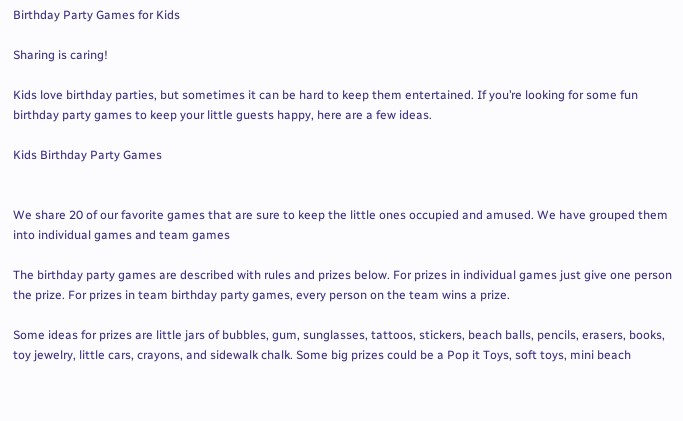Birthday Party Games for Kids

Sharing is caring!

Kids love birthday parties, but sometimes it can be hard to keep them entertained. If you’re looking for some fun birthday party games to keep your little guests happy, here are a few ideas.

Kids Birthday Party Games


We share 20 of our favorite games that are sure to keep the little ones occupied and amused. We have grouped them into individual games and team games

The birthday party games are described with rules and prizes below. For prizes in individual games just give one person the prize. For prizes in team birthday party games, every person on the team wins a prize.

Some ideas for prizes are little jars of bubbles, gum, sunglasses, tattoos, stickers, beach balls, pencils, erasers, books, toy jewelry, little cars, crayons, and sidewalk chalk. Some big prizes could be a Pop it Toys, soft toys, mini beach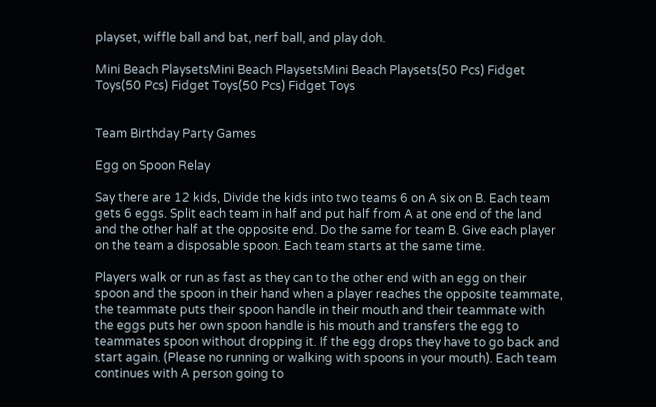playset, wiffle ball and bat, nerf ball, and play doh.

Mini Beach PlaysetsMini Beach PlaysetsMini Beach Playsets(50 Pcs) Fidget Toys(50 Pcs) Fidget Toys(50 Pcs) Fidget Toys


Team Birthday Party Games

Egg on Spoon Relay

Say there are 12 kids, Divide the kids into two teams 6 on A six on B. Each team gets 6 eggs. Split each team in half and put half from A at one end of the land and the other half at the opposite end. Do the same for team B. Give each player on the team a disposable spoon. Each team starts at the same time.

Players walk or run as fast as they can to the other end with an egg on their spoon and the spoon in their hand when a player reaches the opposite teammate, the teammate puts their spoon handle in their mouth and their teammate with the eggs puts her own spoon handle is his mouth and transfers the egg to teammates spoon without dropping it. If the egg drops they have to go back and start again. (Please no running or walking with spoons in your mouth). Each team continues with A person going to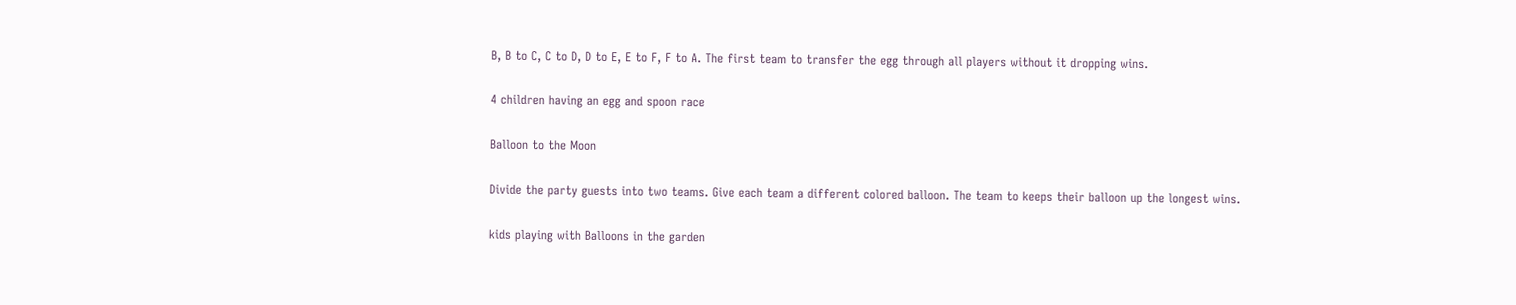B, B to C, C to D, D to E, E to F, F to A. The first team to transfer the egg through all players without it dropping wins.

4 children having an egg and spoon race

Balloon to the Moon

Divide the party guests into two teams. Give each team a different colored balloon. The team to keeps their balloon up the longest wins.

kids playing with Balloons in the garden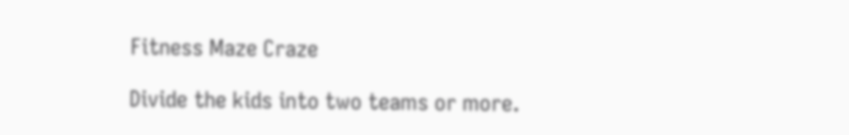Fitness Maze Craze

Divide the kids into two teams or more.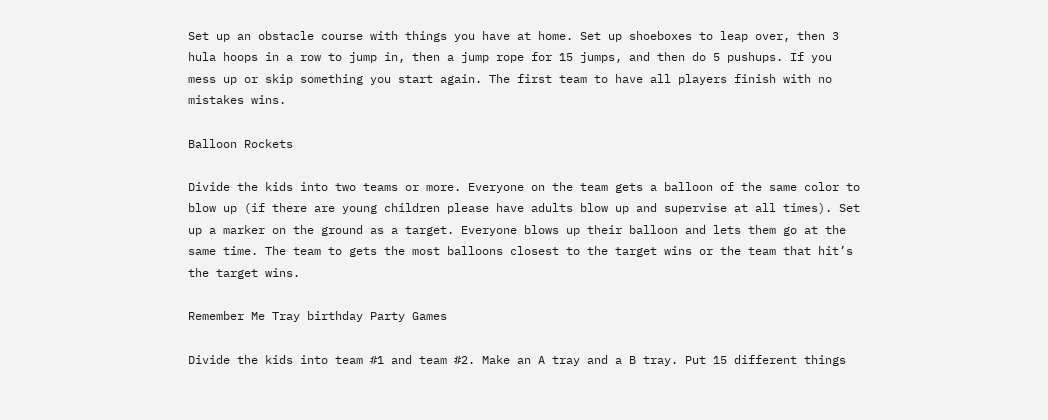Set up an obstacle course with things you have at home. Set up shoeboxes to leap over, then 3 hula hoops in a row to jump in, then a jump rope for 15 jumps, and then do 5 pushups. If you mess up or skip something you start again. The first team to have all players finish with no mistakes wins.

Balloon Rockets

Divide the kids into two teams or more. Everyone on the team gets a balloon of the same color to blow up (if there are young children please have adults blow up and supervise at all times). Set up a marker on the ground as a target. Everyone blows up their balloon and lets them go at the same time. The team to gets the most balloons closest to the target wins or the team that hit’s the target wins.

Remember Me Tray birthday Party Games

Divide the kids into team #1 and team #2. Make an A tray and a B tray. Put 15 different things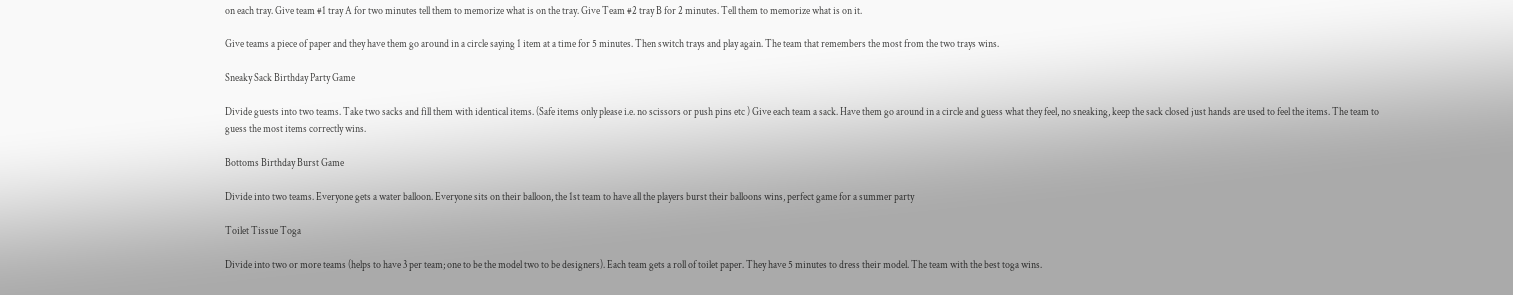on each tray. Give team #1 tray A for two minutes tell them to memorize what is on the tray. Give Team #2 tray B for 2 minutes. Tell them to memorize what is on it.

Give teams a piece of paper and they have them go around in a circle saying 1 item at a time for 5 minutes. Then switch trays and play again. The team that remembers the most from the two trays wins.

Sneaky Sack Birthday Party Game

Divide guests into two teams. Take two sacks and fill them with identical items. (Safe items only please i.e. no scissors or push pins etc ) Give each team a sack. Have them go around in a circle and guess what they feel, no sneaking, keep the sack closed just hands are used to feel the items. The team to guess the most items correctly wins.

Bottoms Birthday Burst Game

Divide into two teams. Everyone gets a water balloon. Everyone sits on their balloon, the 1st team to have all the players burst their balloons wins, perfect game for a summer party

Toilet Tissue Toga

Divide into two or more teams (helps to have 3 per team; one to be the model two to be designers). Each team gets a roll of toilet paper. They have 5 minutes to dress their model. The team with the best toga wins.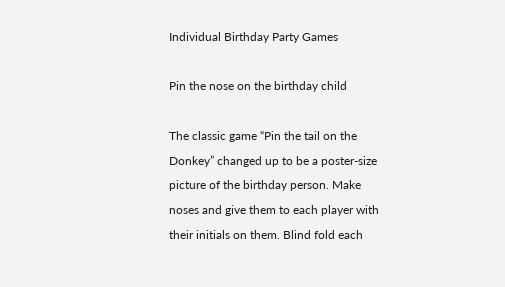Individual Birthday Party Games

Pin the nose on the birthday child

The classic game “Pin the tail on the Donkey” changed up to be a poster-size picture of the birthday person. Make noses and give them to each player with their initials on them. Blind fold each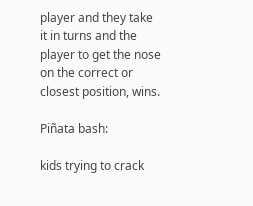player and they take it in turns and the player to get the nose on the correct or closest position, wins.

Piñata bash:

kids trying to crack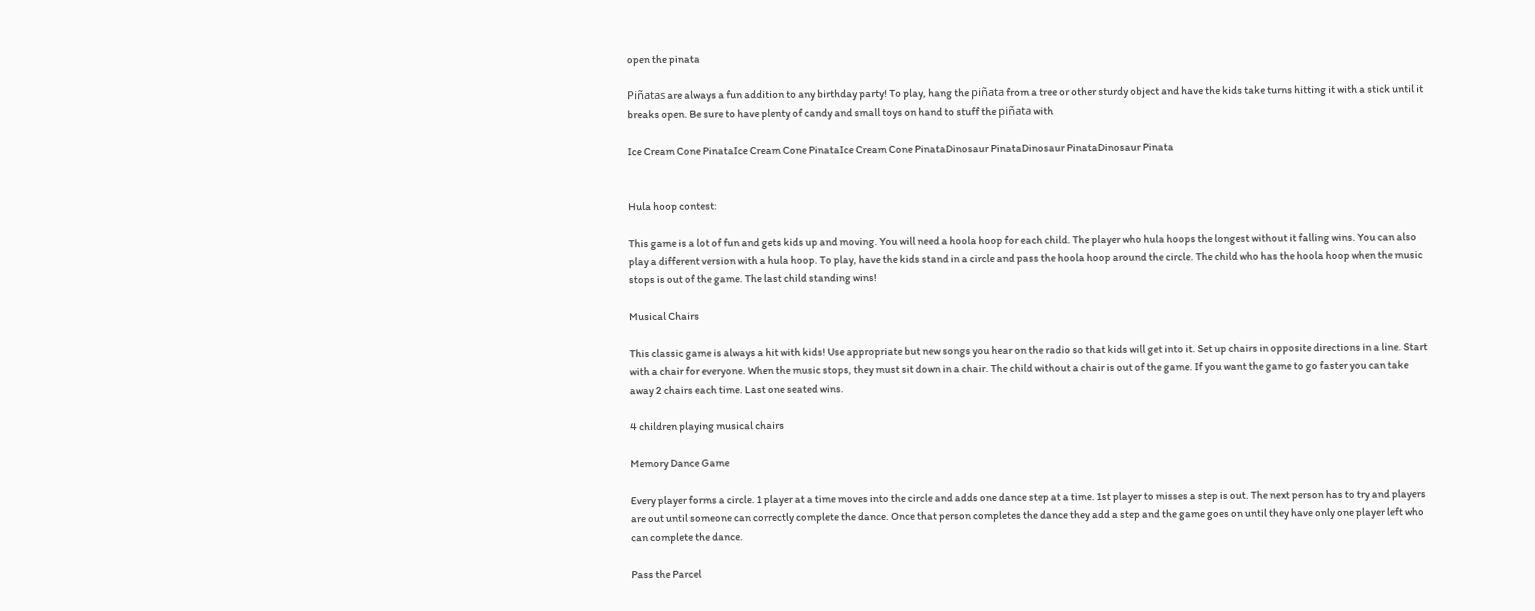open the pinata

Piñatas are always a fun addition to any birthday party! To play, hang the piñata from a tree or other sturdy object and have the kids take turns hitting it with a stick until it breaks open. Be sure to have plenty of candy and small toys on hand to stuff the piñata with

Ice Cream Cone PinataIce Cream Cone PinataIce Cream Cone PinataDinosaur PinataDinosaur PinataDinosaur Pinata


Hula hoop contest:

This game is a lot of fun and gets kids up and moving. You will need a hoola hoop for each child. The player who hula hoops the longest without it falling wins. You can also play a different version with a hula hoop. To play, have the kids stand in a circle and pass the hoola hoop around the circle. The child who has the hoola hoop when the music stops is out of the game. The last child standing wins!

Musical Chairs

This classic game is always a hit with kids! Use appropriate but new songs you hear on the radio so that kids will get into it. Set up chairs in opposite directions in a line. Start with a chair for everyone. When the music stops, they must sit down in a chair. The child without a chair is out of the game. If you want the game to go faster you can take away 2 chairs each time. Last one seated wins.

4 children playing musical chairs

Memory Dance Game

Every player forms a circle. 1 player at a time moves into the circle and adds one dance step at a time. 1st player to misses a step is out. The next person has to try and players are out until someone can correctly complete the dance. Once that person completes the dance they add a step and the game goes on until they have only one player left who can complete the dance.

Pass the Parcel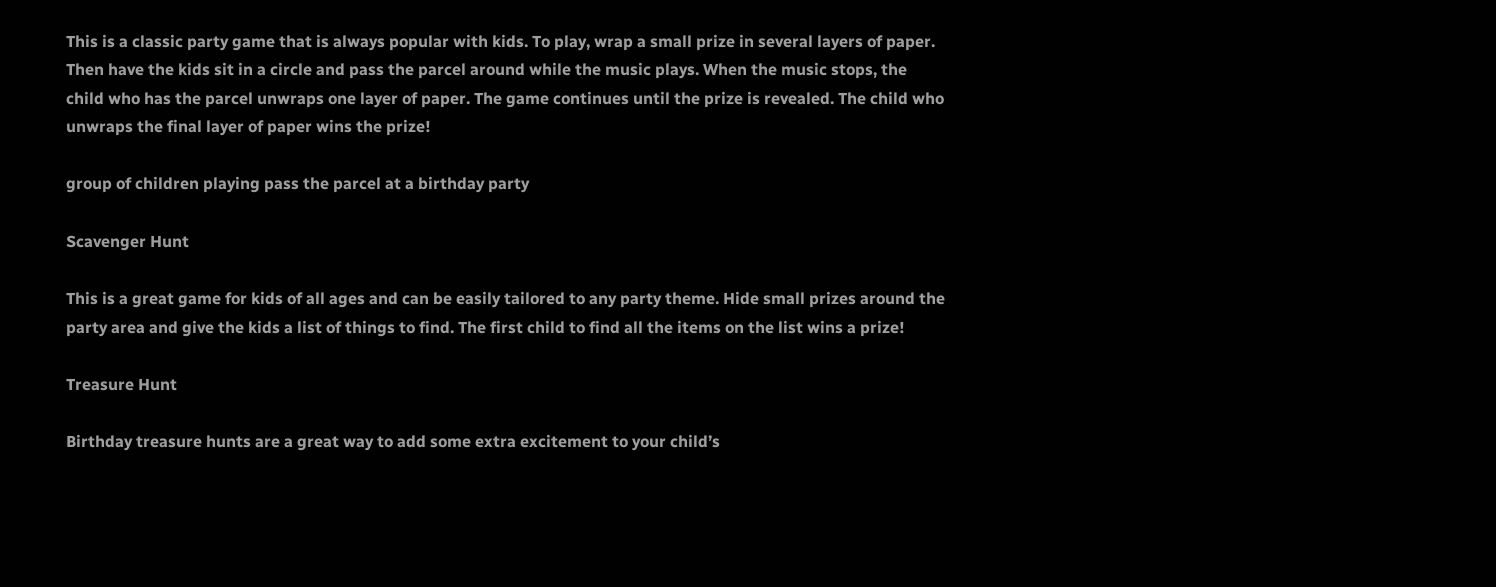This is a classic party game that is always popular with kids. To play, wrap a small prize in several layers of paper. Then have the kids sit in a circle and pass the parcel around while the music plays. When the music stops, the child who has the parcel unwraps one layer of paper. The game continues until the prize is revealed. The child who unwraps the final layer of paper wins the prize!

group of children playing pass the parcel at a birthday party

Scavenger Hunt

This is a great game for kids of all ages and can be easily tailored to any party theme. Hide small prizes around the party area and give the kids a list of things to find. The first child to find all the items on the list wins a prize!

Treasure Hunt

Birthday treasure hunts are a great way to add some extra excitement to your child’s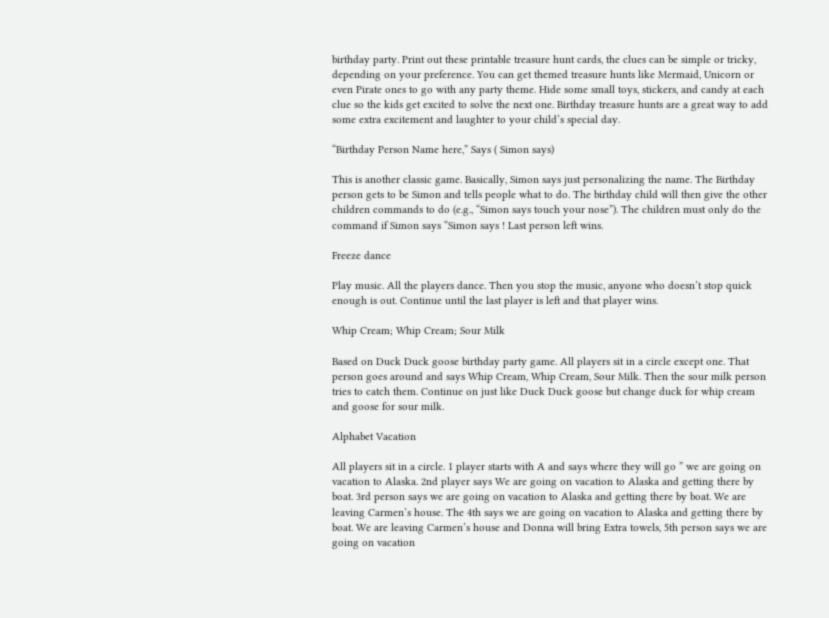birthday party. Print out these printable treasure hunt cards, the clues can be simple or tricky, depending on your preference. You can get themed treasure hunts like Mermaid, Unicorn or even Pirate ones to go with any party theme. Hide some small toys, stickers, and candy at each clue so the kids get excited to solve the next one. Birthday treasure hunts are a great way to add some extra excitement and laughter to your child’s special day.

“Birthday Person Name here,” Says ( Simon says)

This is another classic game. Basically, Simon says just personalizing the name. The Birthday person gets to be Simon and tells people what to do. The birthday child will then give the other children commands to do (e.g., “Simon says touch your nose”). The children must only do the command if Simon says “Simon says ! Last person left wins.

Freeze dance

Play music. All the players dance. Then you stop the music, anyone who doesn’t stop quick enough is out. Continue until the last player is left and that player wins.

Whip Cream; Whip Cream; Sour Milk

Based on Duck Duck goose birthday party game. All players sit in a circle except one. That person goes around and says Whip Cream, Whip Cream, Sour Milk. Then the sour milk person tries to catch them. Continue on just like Duck Duck goose but change duck for whip cream and goose for sour milk.

Alphabet Vacation

All players sit in a circle. 1 player starts with A and says where they will go ” we are going on vacation to Alaska. 2nd player says We are going on vacation to Alaska and getting there by boat. 3rd person says we are going on vacation to Alaska and getting there by boat. We are leaving Carmen’s house. The 4th says we are going on vacation to Alaska and getting there by boat. We are leaving Carmen’s house and Donna will bring Extra towels, 5th person says we are going on vacation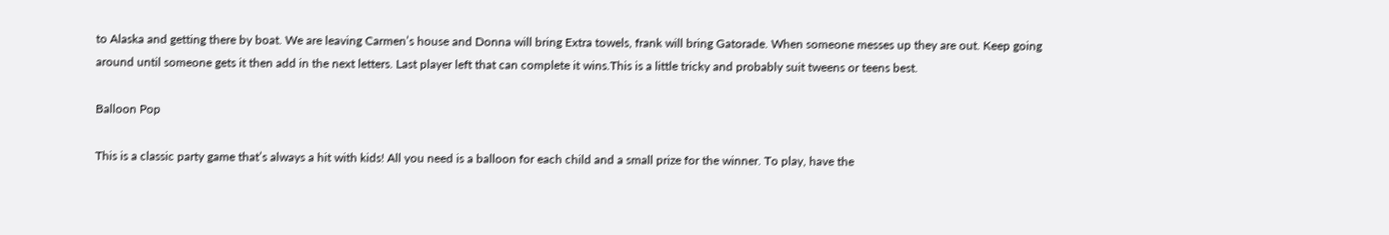to Alaska and getting there by boat. We are leaving Carmen’s house and Donna will bring Extra towels, frank will bring Gatorade. When someone messes up they are out. Keep going around until someone gets it then add in the next letters. Last player left that can complete it wins.This is a little tricky and probably suit tweens or teens best.

Balloon Pop

This is a classic party game that’s always a hit with kids! All you need is a balloon for each child and a small prize for the winner. To play, have the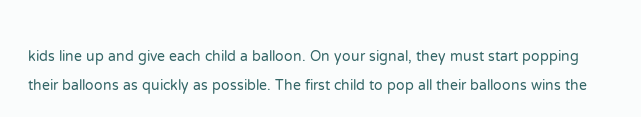kids line up and give each child a balloon. On your signal, they must start popping their balloons as quickly as possible. The first child to pop all their balloons wins the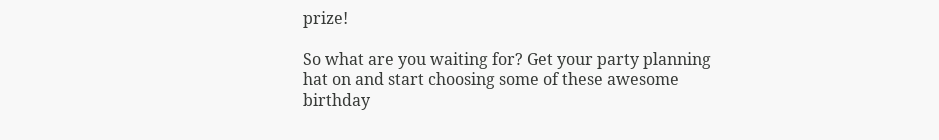prize!

So what are you waiting for? Get your party planning hat on and start choosing some of these awesome birthday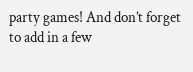party games! And don’t forget to add in a few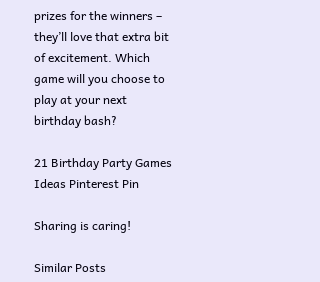prizes for the winners – they’ll love that extra bit of excitement. Which game will you choose to play at your next birthday bash?

21 Birthday Party Games Ideas Pinterest Pin

Sharing is caring!

Similar Posts